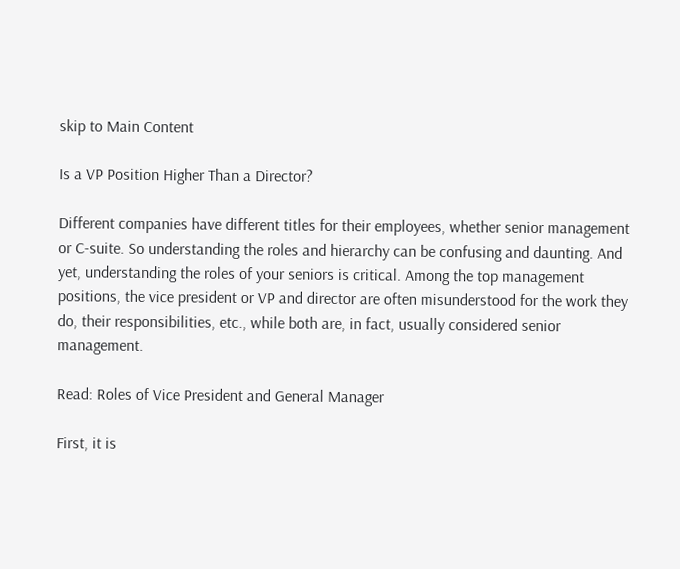skip to Main Content

Is a VP Position Higher Than a Director?

Different companies have different titles for their employees, whether senior management or C-suite. So understanding the roles and hierarchy can be confusing and daunting. And yet, understanding the roles of your seniors is critical. Among the top management positions, the vice president or VP and director are often misunderstood for the work they do, their responsibilities, etc., while both are, in fact, usually considered senior management.

Read: Roles of Vice President and General Manager

First, it is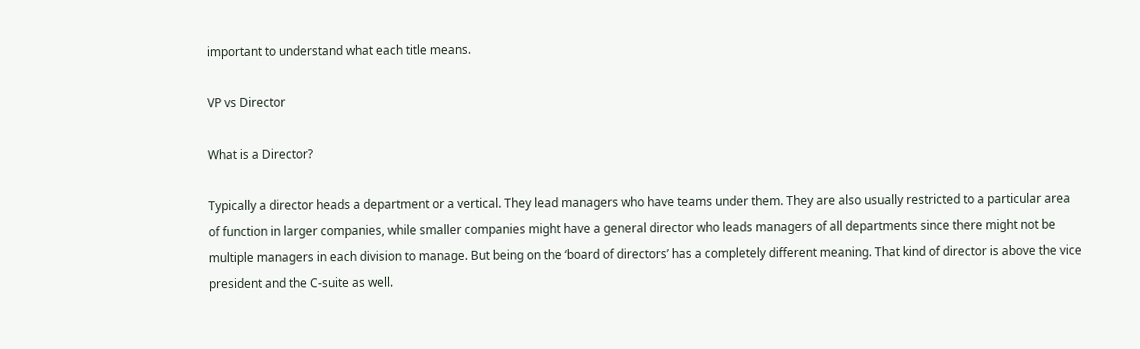important to understand what each title means.

VP vs Director

What is a Director?

Typically a director heads a department or a vertical. They lead managers who have teams under them. They are also usually restricted to a particular area of function in larger companies, while smaller companies might have a general director who leads managers of all departments since there might not be multiple managers in each division to manage. But being on the ‘board of directors’ has a completely different meaning. That kind of director is above the vice president and the C-suite as well.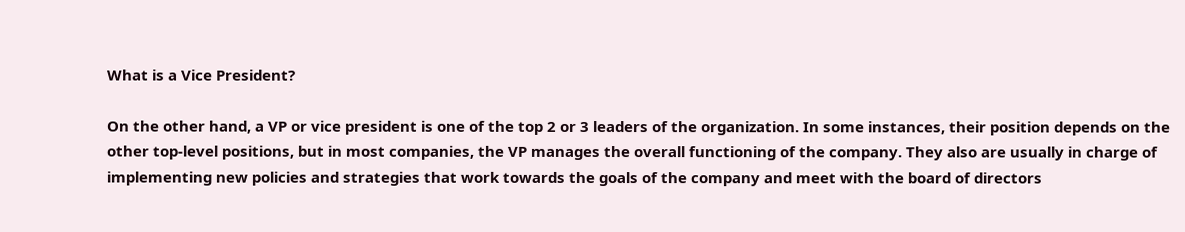What is a Vice President?

On the other hand, a VP or vice president is one of the top 2 or 3 leaders of the organization. In some instances, their position depends on the other top-level positions, but in most companies, the VP manages the overall functioning of the company. They also are usually in charge of implementing new policies and strategies that work towards the goals of the company and meet with the board of directors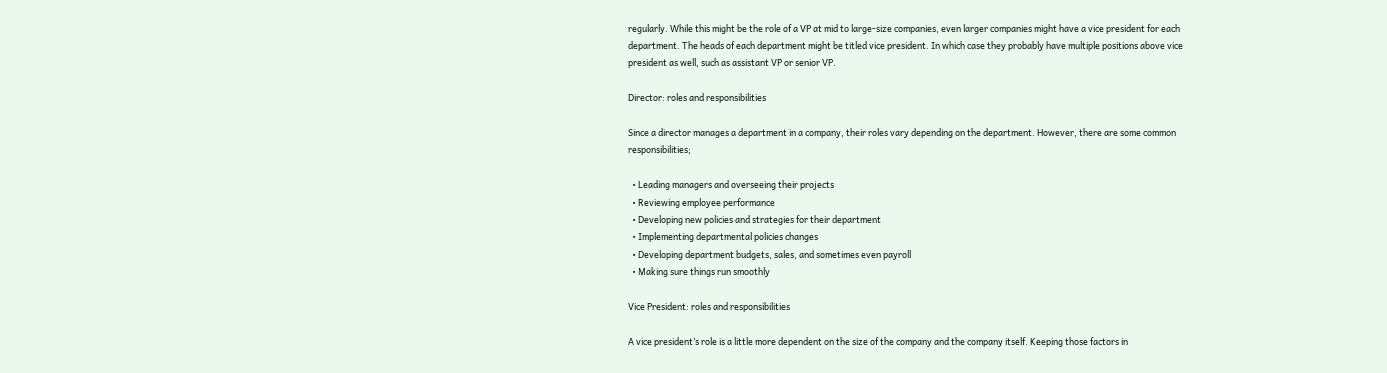regularly. While this might be the role of a VP at mid to large-size companies, even larger companies might have a vice president for each department. The heads of each department might be titled vice president. In which case they probably have multiple positions above vice president as well, such as assistant VP or senior VP.

Director: roles and responsibilities

Since a director manages a department in a company, their roles vary depending on the department. However, there are some common responsibilities;

  • Leading managers and overseeing their projects
  • Reviewing employee performance
  • Developing new policies and strategies for their department
  • Implementing departmental policies changes
  • Developing department budgets, sales, and sometimes even payroll
  • Making sure things run smoothly

Vice President: roles and responsibilities

A vice president’s role is a little more dependent on the size of the company and the company itself. Keeping those factors in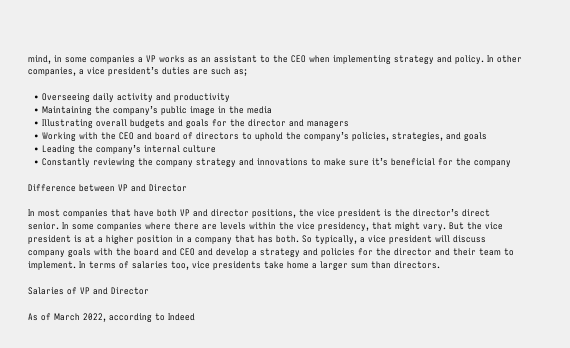mind, in some companies a VP works as an assistant to the CEO when implementing strategy and policy. In other companies, a vice president’s duties are such as;

  • Overseeing daily activity and productivity
  • Maintaining the company’s public image in the media
  • Illustrating overall budgets and goals for the director and managers
  • Working with the CEO and board of directors to uphold the company’s policies, strategies, and goals
  • Leading the company’s internal culture
  • Constantly reviewing the company strategy and innovations to make sure it’s beneficial for the company

Difference between VP and Director

In most companies that have both VP and director positions, the vice president is the director’s direct senior. In some companies where there are levels within the vice presidency, that might vary. But the vice president is at a higher position in a company that has both. So typically, a vice president will discuss company goals with the board and CEO and develop a strategy and policies for the director and their team to implement. In terms of salaries too, vice presidents take home a larger sum than directors.

Salaries of VP and Director

As of March 2022, according to Indeed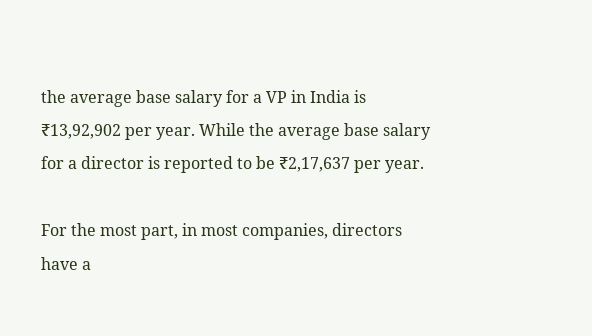the average base salary for a VP in India is ₹13,92,902 per year. While the average base salary for a director is reported to be ₹2,17,637 per year.

For the most part, in most companies, directors have a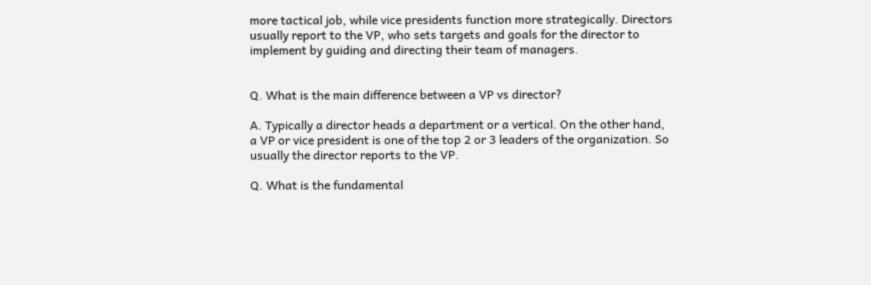more tactical job, while vice presidents function more strategically. Directors usually report to the VP, who sets targets and goals for the director to implement by guiding and directing their team of managers.


Q. What is the main difference between a VP vs director?

A. Typically a director heads a department or a vertical. On the other hand, a VP or vice president is one of the top 2 or 3 leaders of the organization. So usually the director reports to the VP.

Q. What is the fundamental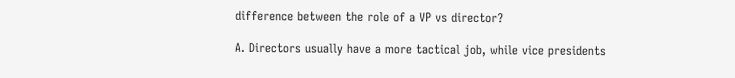difference between the role of a VP vs director?

A. Directors usually have a more tactical job, while vice presidents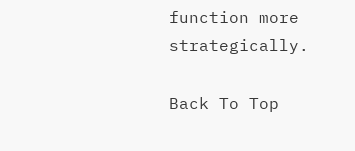function more strategically.

Back To Top